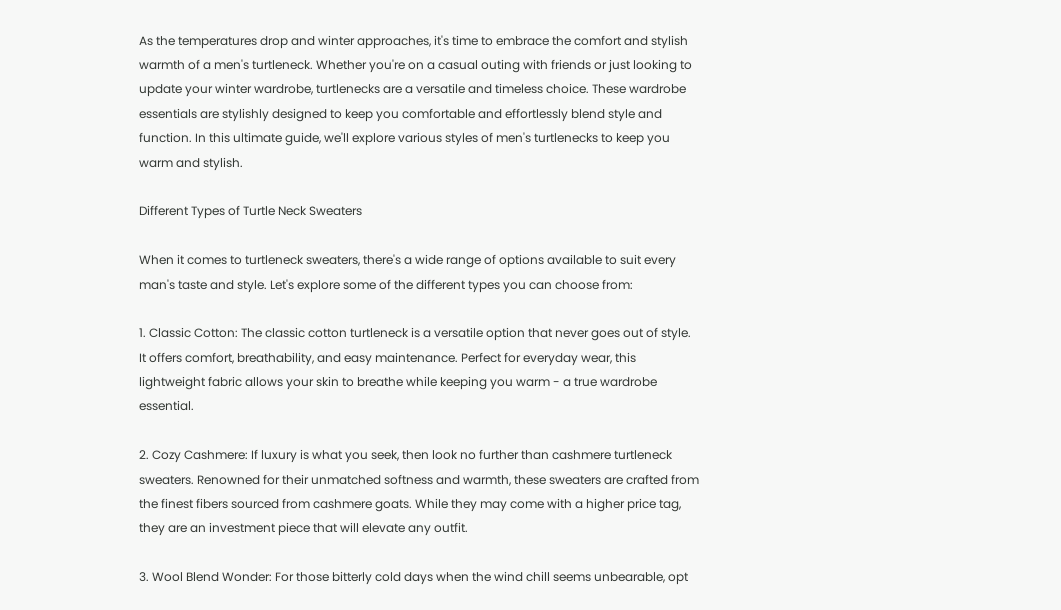As the temperatures drop and winter approaches, it's time to embrace the comfort and stylish warmth of a men's turtleneck. Whether you're on a casual outing with friends or just looking to update your winter wardrobe, turtlenecks are a versatile and timeless choice. These wardrobe essentials are stylishly designed to keep you comfortable and effortlessly blend style and function. In this ultimate guide, we'll explore various styles of men's turtlenecks to keep you warm and stylish.

Different Types of Turtle Neck Sweaters

When it comes to turtleneck sweaters, there's a wide range of options available to suit every man's taste and style. Let's explore some of the different types you can choose from:

1. Classic Cotton: The classic cotton turtleneck is a versatile option that never goes out of style. It offers comfort, breathability, and easy maintenance. Perfect for everyday wear, this lightweight fabric allows your skin to breathe while keeping you warm - a true wardrobe essential.

2. Cozy Cashmere: If luxury is what you seek, then look no further than cashmere turtleneck sweaters. Renowned for their unmatched softness and warmth, these sweaters are crafted from the finest fibers sourced from cashmere goats. While they may come with a higher price tag, they are an investment piece that will elevate any outfit.

3. Wool Blend Wonder: For those bitterly cold days when the wind chill seems unbearable, opt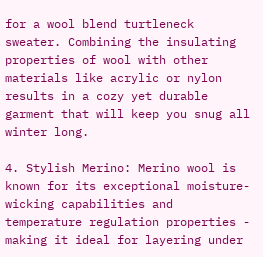for a wool blend turtleneck sweater. Combining the insulating properties of wool with other materials like acrylic or nylon results in a cozy yet durable garment that will keep you snug all winter long.

4. Stylish Merino: Merino wool is known for its exceptional moisture-wicking capabilities and temperature regulation properties - making it ideal for layering under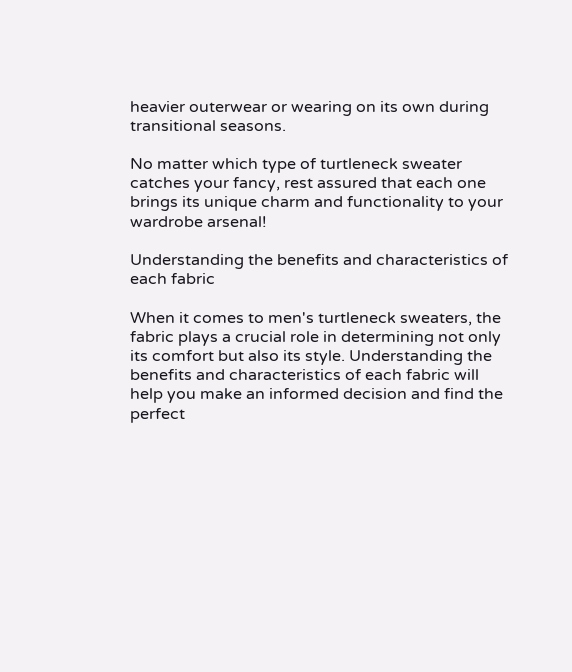heavier outerwear or wearing on its own during transitional seasons.

No matter which type of turtleneck sweater catches your fancy, rest assured that each one brings its unique charm and functionality to your wardrobe arsenal!

Understanding the benefits and characteristics of each fabric

When it comes to men's turtleneck sweaters, the fabric plays a crucial role in determining not only its comfort but also its style. Understanding the benefits and characteristics of each fabric will help you make an informed decision and find the perfect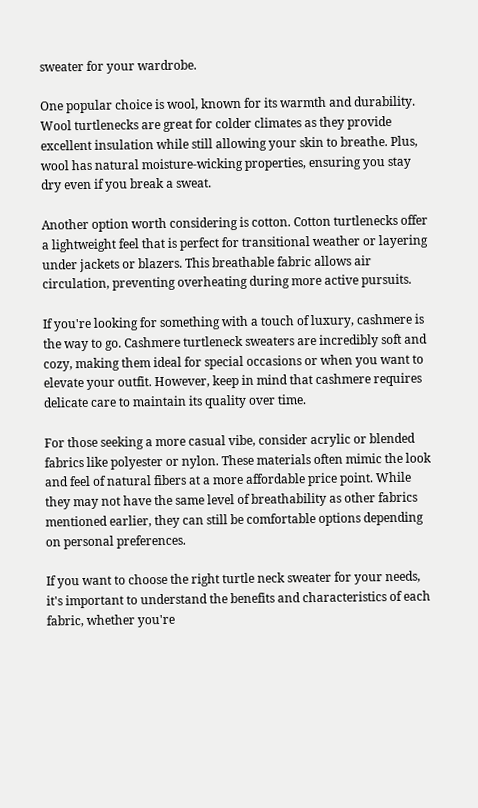sweater for your wardrobe.

One popular choice is wool, known for its warmth and durability. Wool turtlenecks are great for colder climates as they provide excellent insulation while still allowing your skin to breathe. Plus, wool has natural moisture-wicking properties, ensuring you stay dry even if you break a sweat.

Another option worth considering is cotton. Cotton turtlenecks offer a lightweight feel that is perfect for transitional weather or layering under jackets or blazers. This breathable fabric allows air circulation, preventing overheating during more active pursuits.

If you're looking for something with a touch of luxury, cashmere is the way to go. Cashmere turtleneck sweaters are incredibly soft and cozy, making them ideal for special occasions or when you want to elevate your outfit. However, keep in mind that cashmere requires delicate care to maintain its quality over time.

For those seeking a more casual vibe, consider acrylic or blended fabrics like polyester or nylon. These materials often mimic the look and feel of natural fibers at a more affordable price point. While they may not have the same level of breathability as other fabrics mentioned earlier, they can still be comfortable options depending on personal preferences.

If you want to choose the right turtle neck sweater for your needs, it's important to understand the benefits and characteristics of each fabric, whether you're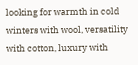looking for warmth in cold winters with wool, versatility with cotton, luxury with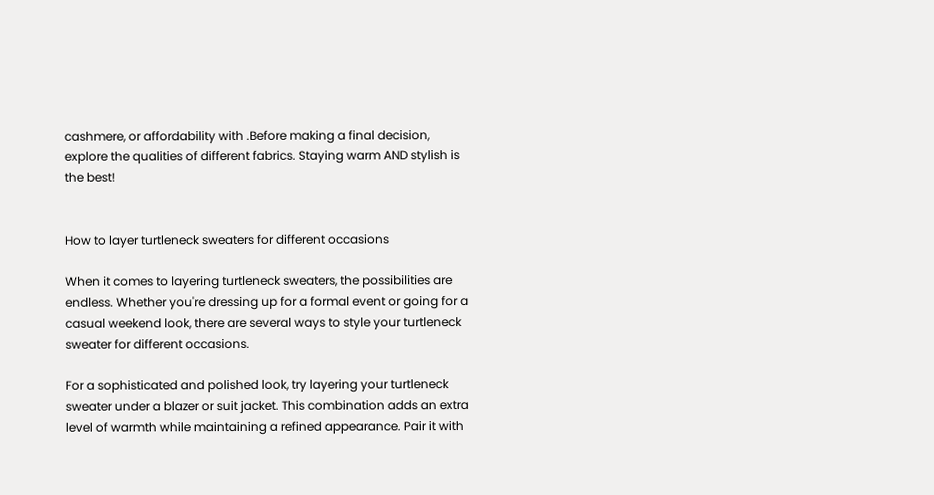cashmere, or affordability with .Before making a final decision, explore the qualities of different fabrics. Staying warm AND stylish is the best!


How to layer turtleneck sweaters for different occasions

When it comes to layering turtleneck sweaters, the possibilities are endless. Whether you're dressing up for a formal event or going for a casual weekend look, there are several ways to style your turtleneck sweater for different occasions.

For a sophisticated and polished look, try layering your turtleneck sweater under a blazer or suit jacket. This combination adds an extra level of warmth while maintaining a refined appearance. Pair it with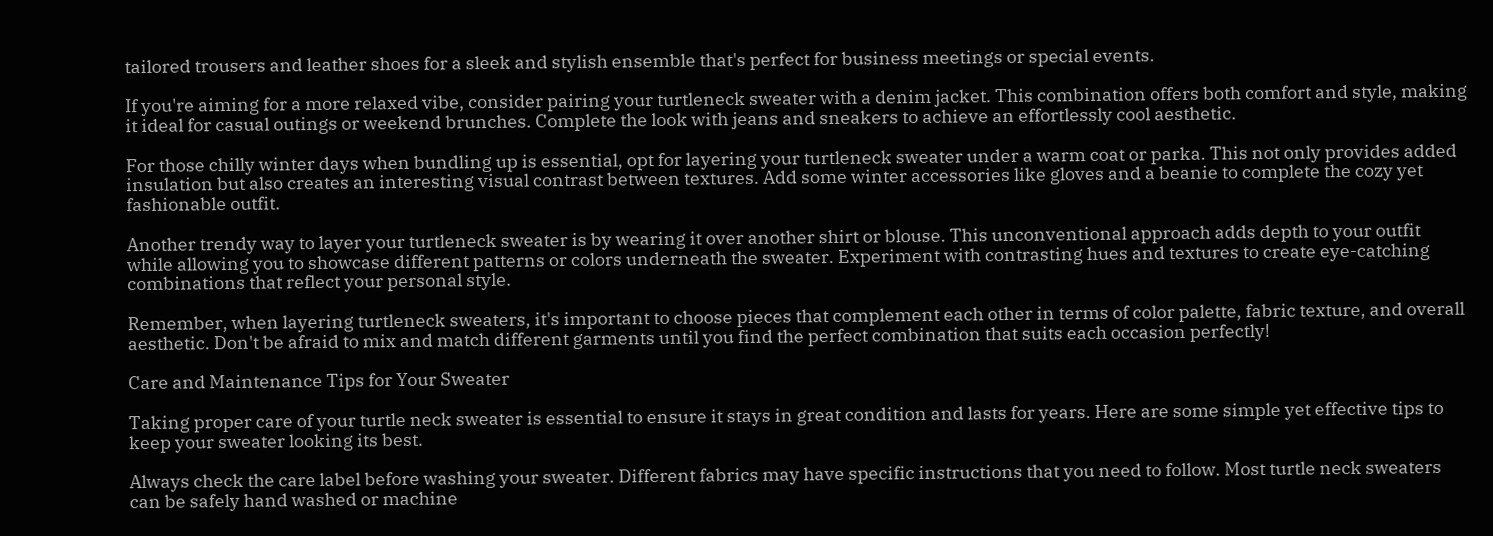tailored trousers and leather shoes for a sleek and stylish ensemble that's perfect for business meetings or special events.

If you're aiming for a more relaxed vibe, consider pairing your turtleneck sweater with a denim jacket. This combination offers both comfort and style, making it ideal for casual outings or weekend brunches. Complete the look with jeans and sneakers to achieve an effortlessly cool aesthetic.

For those chilly winter days when bundling up is essential, opt for layering your turtleneck sweater under a warm coat or parka. This not only provides added insulation but also creates an interesting visual contrast between textures. Add some winter accessories like gloves and a beanie to complete the cozy yet fashionable outfit.

Another trendy way to layer your turtleneck sweater is by wearing it over another shirt or blouse. This unconventional approach adds depth to your outfit while allowing you to showcase different patterns or colors underneath the sweater. Experiment with contrasting hues and textures to create eye-catching combinations that reflect your personal style.

Remember, when layering turtleneck sweaters, it's important to choose pieces that complement each other in terms of color palette, fabric texture, and overall aesthetic. Don't be afraid to mix and match different garments until you find the perfect combination that suits each occasion perfectly!

Care and Maintenance Tips for Your Sweater

Taking proper care of your turtle neck sweater is essential to ensure it stays in great condition and lasts for years. Here are some simple yet effective tips to keep your sweater looking its best.

Always check the care label before washing your sweater. Different fabrics may have specific instructions that you need to follow. Most turtle neck sweaters can be safely hand washed or machine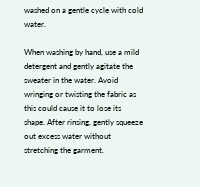washed on a gentle cycle with cold water.

When washing by hand, use a mild detergent and gently agitate the sweater in the water. Avoid wringing or twisting the fabric as this could cause it to lose its shape. After rinsing, gently squeeze out excess water without stretching the garment.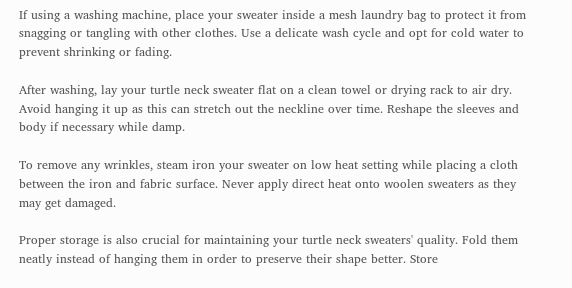If using a washing machine, place your sweater inside a mesh laundry bag to protect it from snagging or tangling with other clothes. Use a delicate wash cycle and opt for cold water to prevent shrinking or fading.

After washing, lay your turtle neck sweater flat on a clean towel or drying rack to air dry. Avoid hanging it up as this can stretch out the neckline over time. Reshape the sleeves and body if necessary while damp.

To remove any wrinkles, steam iron your sweater on low heat setting while placing a cloth between the iron and fabric surface. Never apply direct heat onto woolen sweaters as they may get damaged.

Proper storage is also crucial for maintaining your turtle neck sweaters' quality. Fold them neatly instead of hanging them in order to preserve their shape better. Store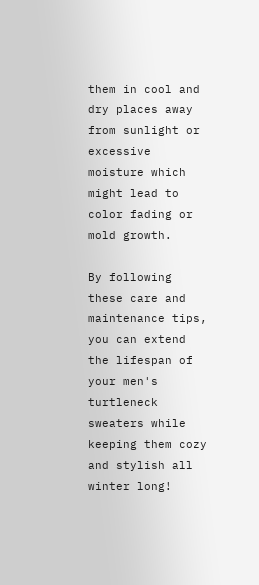them in cool and dry places away from sunlight or excessive moisture which might lead to color fading or mold growth.

By following these care and maintenance tips, you can extend the lifespan of your men's turtleneck sweaters while keeping them cozy and stylish all winter long!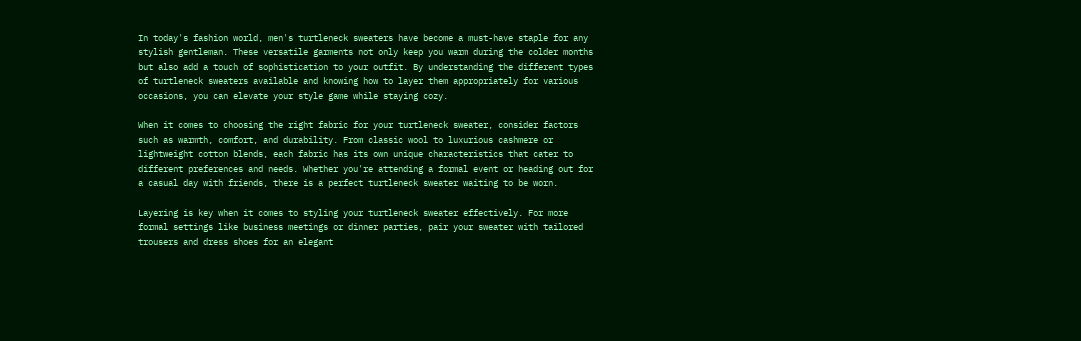In today's fashion world, men's turtleneck sweaters have become a must-have staple for any stylish gentleman. These versatile garments not only keep you warm during the colder months but also add a touch of sophistication to your outfit. By understanding the different types of turtleneck sweaters available and knowing how to layer them appropriately for various occasions, you can elevate your style game while staying cozy.

When it comes to choosing the right fabric for your turtleneck sweater, consider factors such as warmth, comfort, and durability. From classic wool to luxurious cashmere or lightweight cotton blends, each fabric has its own unique characteristics that cater to different preferences and needs. Whether you're attending a formal event or heading out for a casual day with friends, there is a perfect turtleneck sweater waiting to be worn.

Layering is key when it comes to styling your turtleneck sweater effectively. For more formal settings like business meetings or dinner parties, pair your sweater with tailored trousers and dress shoes for an elegant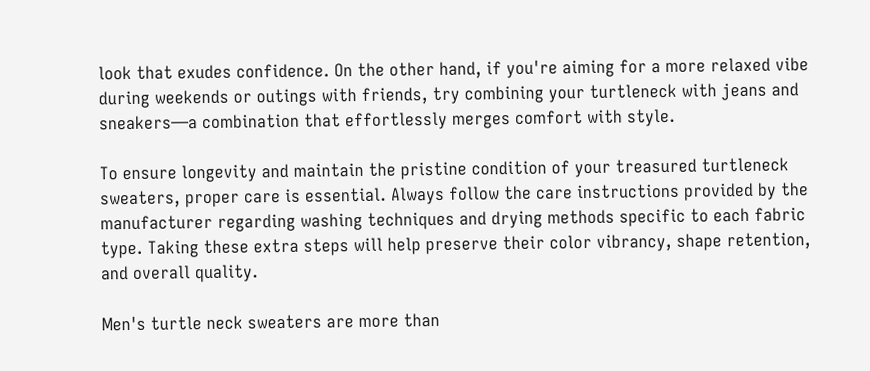look that exudes confidence. On the other hand, if you're aiming for a more relaxed vibe during weekends or outings with friends, try combining your turtleneck with jeans and sneakers—a combination that effortlessly merges comfort with style.

To ensure longevity and maintain the pristine condition of your treasured turtleneck sweaters, proper care is essential. Always follow the care instructions provided by the manufacturer regarding washing techniques and drying methods specific to each fabric type. Taking these extra steps will help preserve their color vibrancy, shape retention, and overall quality.

Men's turtle neck sweaters are more than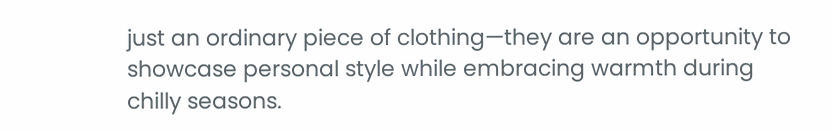just an ordinary piece of clothing—they are an opportunity to showcase personal style while embracing warmth during chilly seasons.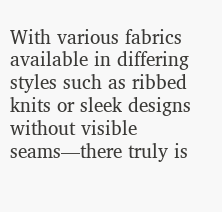With various fabrics available in differing styles such as ribbed knits or sleek designs without visible seams—there truly is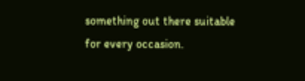something out there suitable for every occasion.